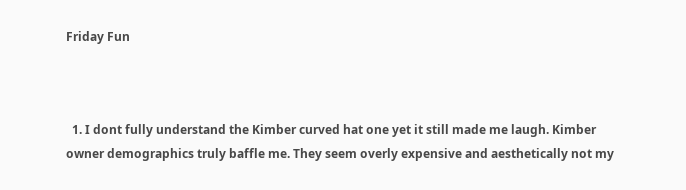Friday Fun



  1. I dont fully understand the Kimber curved hat one yet it still made me laugh. Kimber owner demographics truly baffle me. They seem overly expensive and aesthetically not my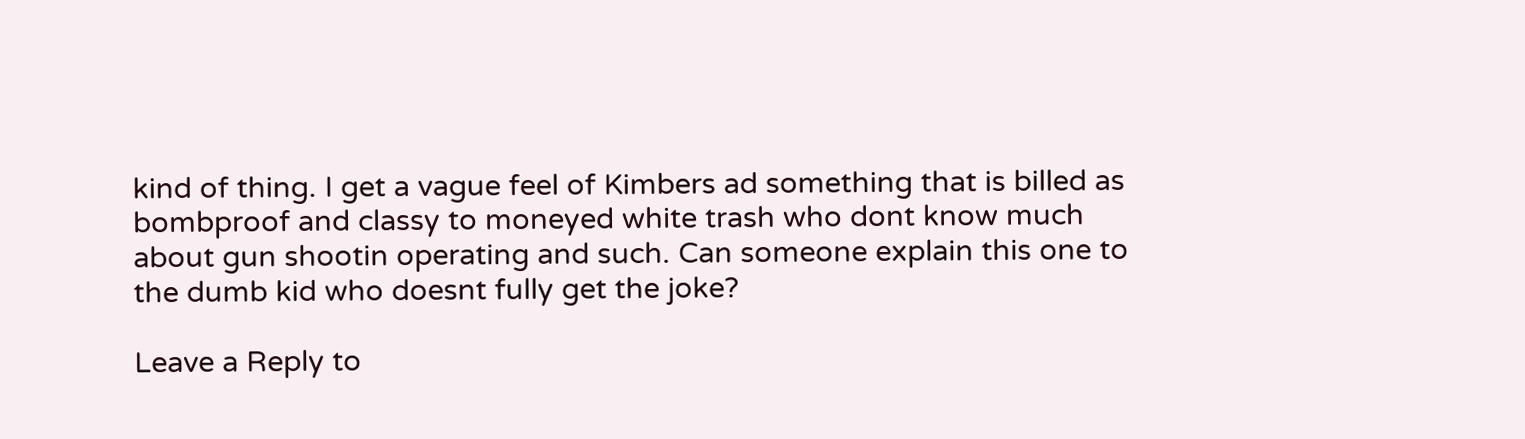kind of thing. I get a vague feel of Kimbers ad something that is billed as bombproof and classy to moneyed white trash who dont know much about gun shootin operating and such. Can someone explain this one to the dumb kid who doesnt fully get the joke?

Leave a Reply to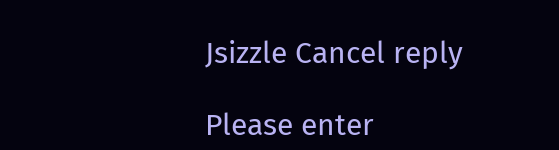Jsizzle Cancel reply

Please enter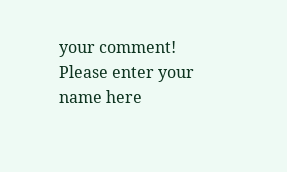your comment!
Please enter your name here